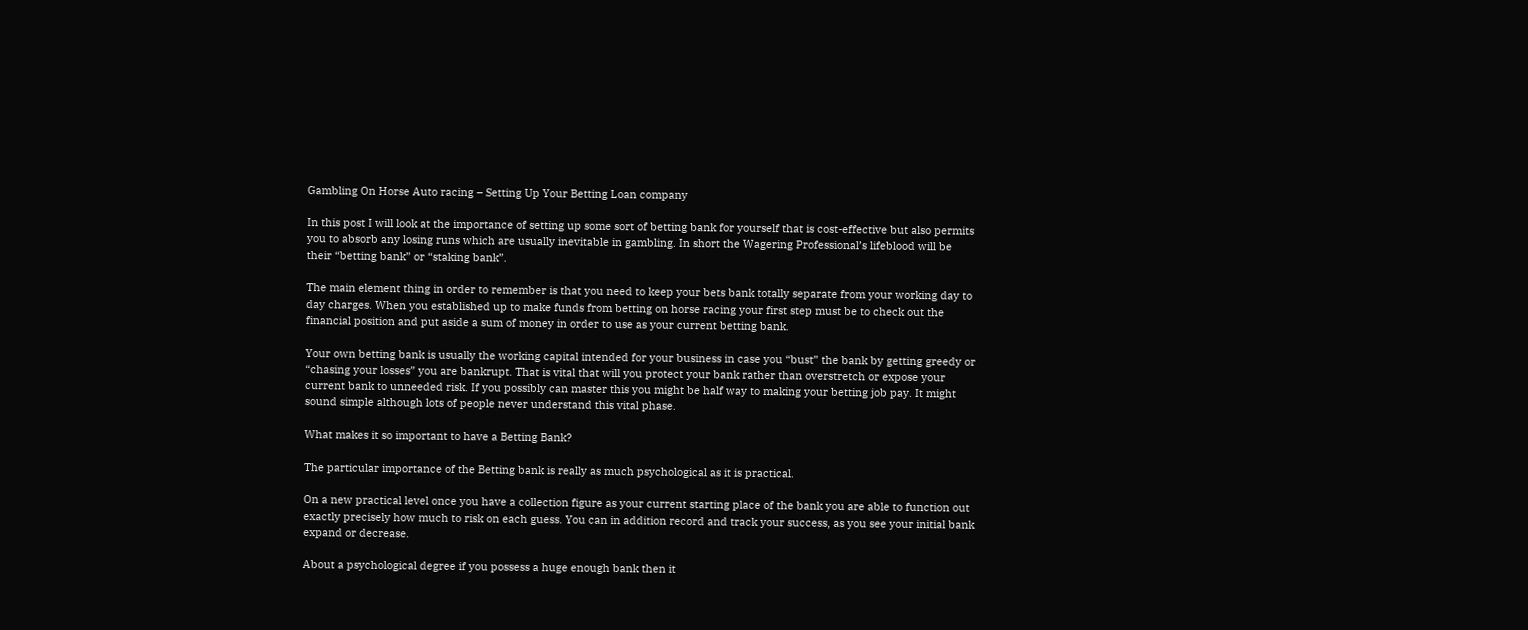Gambling On Horse Auto racing – Setting Up Your Betting Loan company

In this post I will look at the importance of setting up some sort of betting bank for yourself that is cost-effective but also permits you to absorb any losing runs which are usually inevitable in gambling. In short the Wagering Professional’s lifeblood will be their “betting bank” or “staking bank”.

The main element thing in order to remember is that you need to keep your bets bank totally separate from your working day to day charges. When you established up to make funds from betting on horse racing your first step must be to check out the financial position and put aside a sum of money in order to use as your current betting bank.

Your own betting bank is usually the working capital intended for your business in case you “bust” the bank by getting greedy or “chasing your losses” you are bankrupt. That is vital that will you protect your bank rather than overstretch or expose your current bank to unneeded risk. If you possibly can master this you might be half way to making your betting job pay. It might sound simple although lots of people never understand this vital phase.

What makes it so important to have a Betting Bank?

The particular importance of the Betting bank is really as much psychological as it is practical.

On a new practical level once you have a collection figure as your current starting place of the bank you are able to function out exactly precisely how much to risk on each guess. You can in addition record and track your success, as you see your initial bank expand or decrease.

About a psychological degree if you possess a huge enough bank then it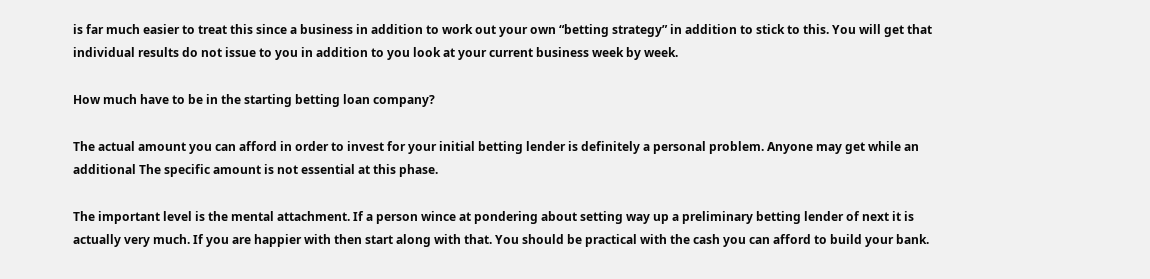is far much easier to treat this since a business in addition to work out your own “betting strategy” in addition to stick to this. You will get that individual results do not issue to you in addition to you look at your current business week by week.

How much have to be in the starting betting loan company?

The actual amount you can afford in order to invest for your initial betting lender is definitely a personal problem. Anyone may get while an additional The specific amount is not essential at this phase.

The important level is the mental attachment. If a person wince at pondering about setting way up a preliminary betting lender of next it is actually very much. If you are happier with then start along with that. You should be practical with the cash you can afford to build your bank.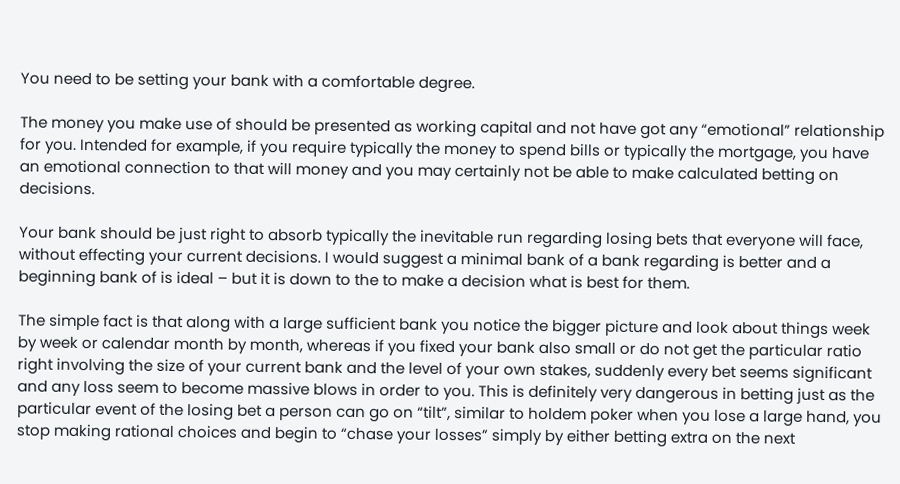You need to be setting your bank with a comfortable degree.

The money you make use of should be presented as working capital and not have got any “emotional” relationship for you. Intended for example, if you require typically the money to spend bills or typically the mortgage, you have an emotional connection to that will money and you may certainly not be able to make calculated betting on decisions.

Your bank should be just right to absorb typically the inevitable run regarding losing bets that everyone will face, without effecting your current decisions. I would suggest a minimal bank of a bank regarding is better and a beginning bank of is ideal – but it is down to the to make a decision what is best for them.

The simple fact is that along with a large sufficient bank you notice the bigger picture and look about things week by week or calendar month by month, whereas if you fixed your bank also small or do not get the particular ratio right involving the size of your current bank and the level of your own stakes, suddenly every bet seems significant and any loss seem to become massive blows in order to you. This is definitely very dangerous in betting just as the particular event of the losing bet a person can go on “tilt”, similar to holdem poker when you lose a large hand, you stop making rational choices and begin to “chase your losses” simply by either betting extra on the next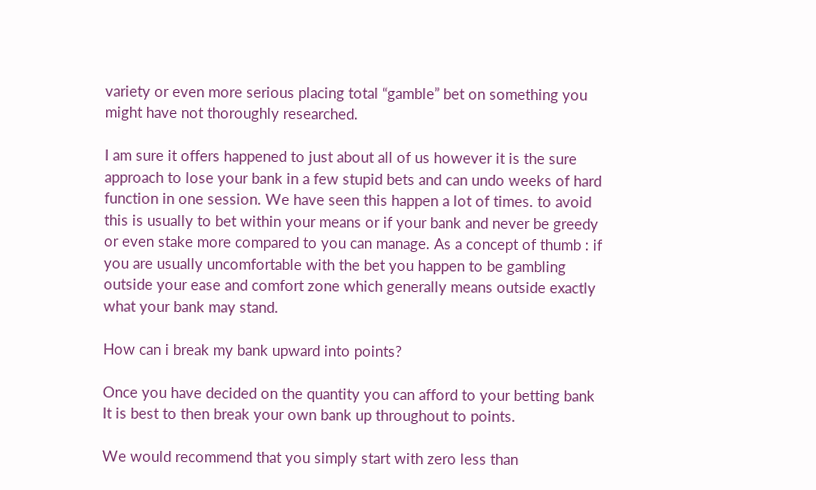variety or even more serious placing total “gamble” bet on something you might have not thoroughly researched.

I am sure it offers happened to just about all of us however it is the sure approach to lose your bank in a few stupid bets and can undo weeks of hard function in one session. We have seen this happen a lot of times. to avoid this is usually to bet within your means or if your bank and never be greedy or even stake more compared to you can manage. As a concept of thumb : if you are usually uncomfortable with the bet you happen to be gambling outside your ease and comfort zone which generally means outside exactly what your bank may stand.

How can i break my bank upward into points?

Once you have decided on the quantity you can afford to your betting bank It is best to then break your own bank up throughout to points.

We would recommend that you simply start with zero less than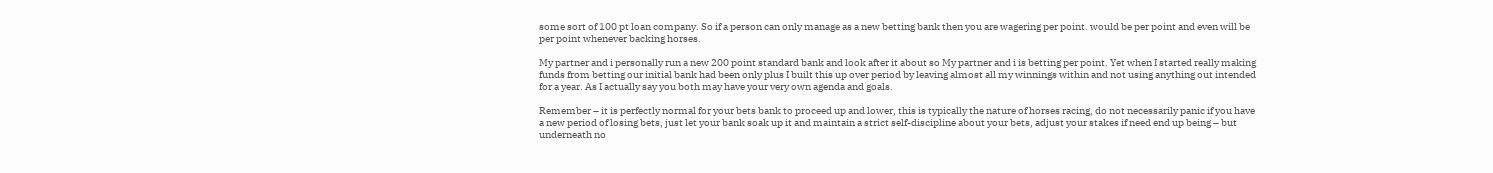some sort of 100 pt loan company. So if a person can only manage as a new betting bank then you are wagering per point. would be per point and even will be per point whenever backing horses.

My partner and i personally run a new 200 point standard bank and look after it about so My partner and i is betting per point. Yet when I started really making funds from betting our initial bank had been only plus I built this up over period by leaving almost all my winnings within and not using anything out intended for a year. As I actually say you both may have your very own agenda and goals.

Remember – it is perfectly normal for your bets bank to proceed up and lower, this is typically the nature of horses racing, do not necessarily panic if you have a new period of losing bets, just let your bank soak up it and maintain a strict self-discipline about your bets, adjust your stakes if need end up being – but underneath no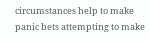circumstances help to make panic bets attempting to make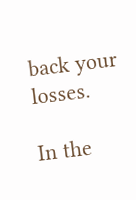back your losses.

In the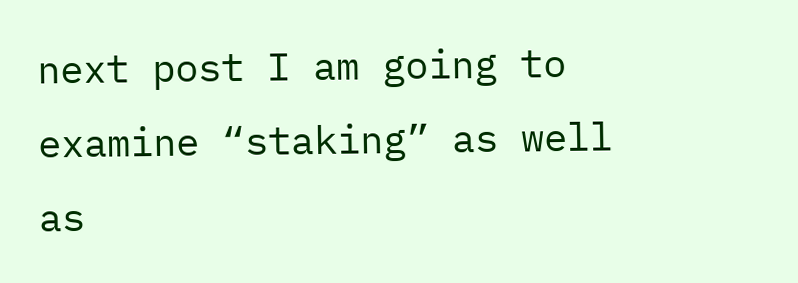next post I am going to examine “staking” as well as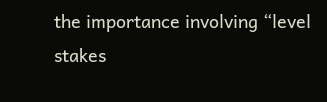the importance involving “level stakes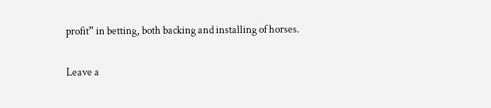profit” in betting, both backing and installing of horses.

Leave a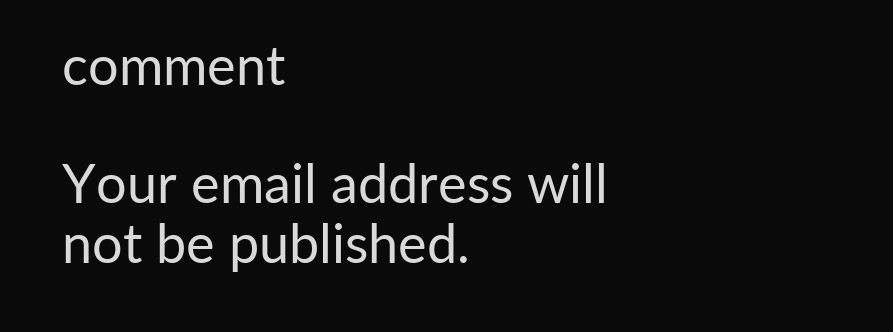comment

Your email address will not be published.